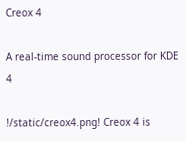Creox 4

A real-time sound processor for KDE 4

!/static/creox4.png! Creox 4 is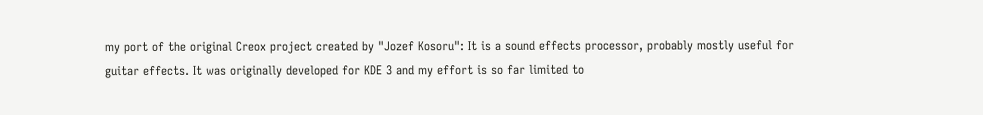my port of the original Creox project created by "Jozef Kosoru": It is a sound effects processor, probably mostly useful for guitar effects. It was originally developed for KDE 3 and my effort is so far limited to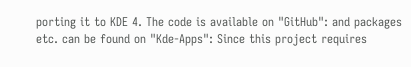porting it to KDE 4. The code is available on "GitHub": and packages etc. can be found on "Kde-Apps": Since this project requires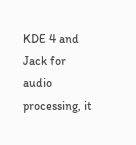KDE 4 and Jack for audio processing, it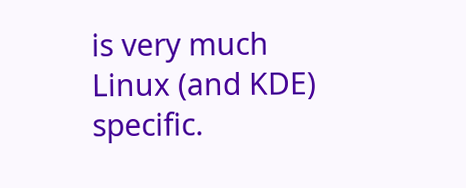is very much Linux (and KDE) specific.